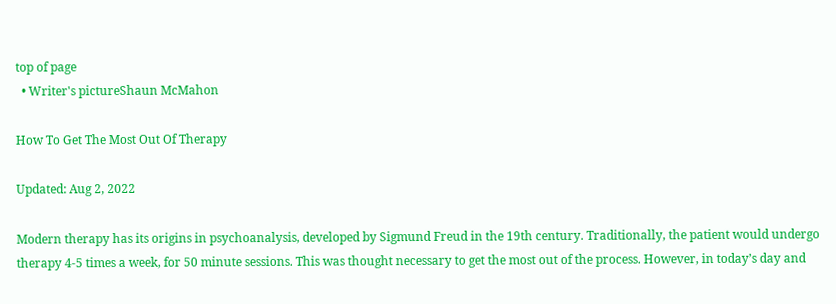top of page
  • Writer's pictureShaun McMahon

How To Get The Most Out Of Therapy

Updated: Aug 2, 2022

Modern therapy has its origins in psychoanalysis, developed by Sigmund Freud in the 19th century. Traditionally, the patient would undergo therapy 4-5 times a week, for 50 minute sessions. This was thought necessary to get the most out of the process. However, in today’s day and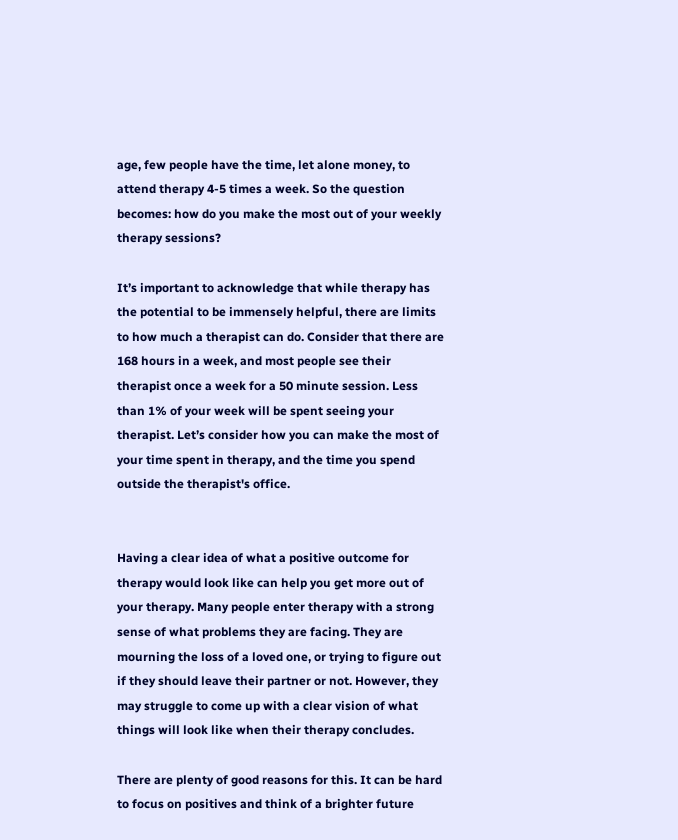age, few people have the time, let alone money, to attend therapy 4-5 times a week. So the question becomes: how do you make the most out of your weekly therapy sessions?

It’s important to acknowledge that while therapy has the potential to be immensely helpful, there are limits to how much a therapist can do. Consider that there are 168 hours in a week, and most people see their therapist once a week for a 50 minute session. Less than 1% of your week will be spent seeing your therapist. Let’s consider how you can make the most of your time spent in therapy, and the time you spend outside the therapist's office.


Having a clear idea of what a positive outcome for therapy would look like can help you get more out of your therapy. Many people enter therapy with a strong sense of what problems they are facing. They are mourning the loss of a loved one, or trying to figure out if they should leave their partner or not. However, they may struggle to come up with a clear vision of what things will look like when their therapy concludes.

There are plenty of good reasons for this. It can be hard to focus on positives and think of a brighter future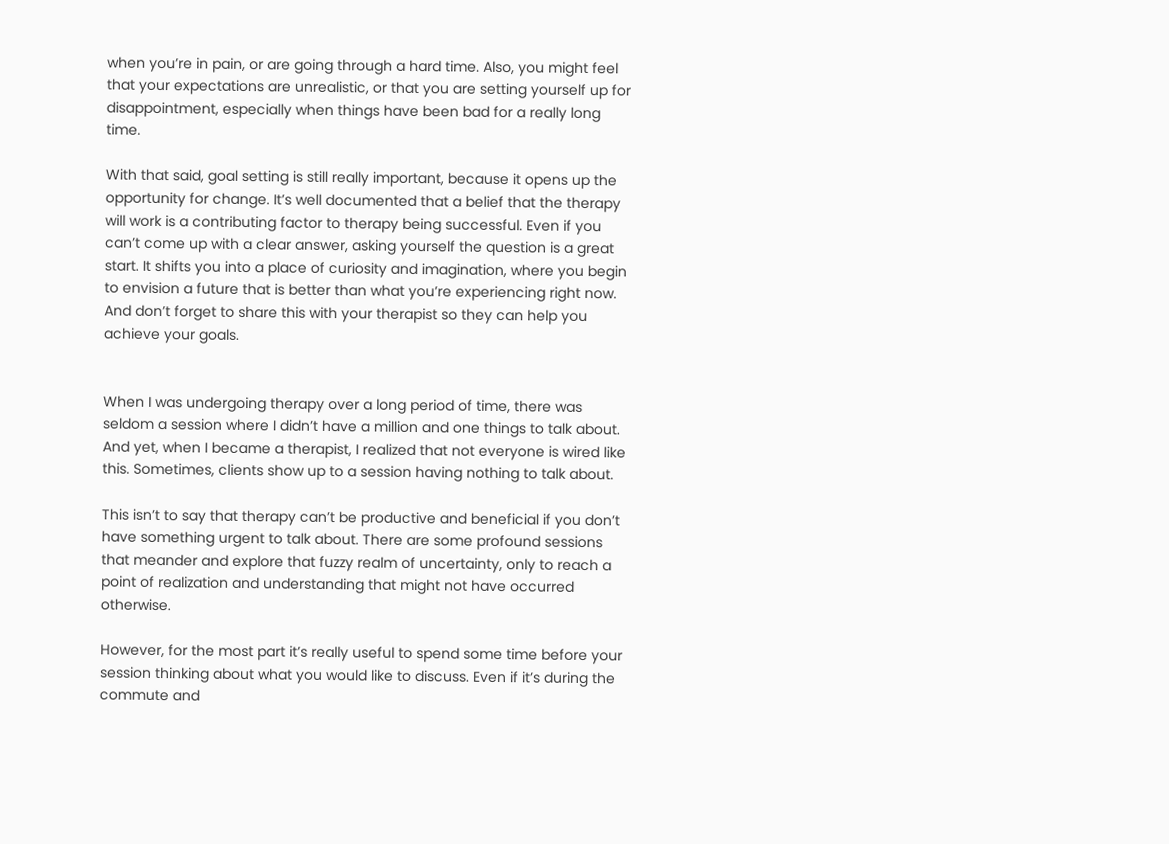when you’re in pain, or are going through a hard time. Also, you might feel that your expectations are unrealistic, or that you are setting yourself up for disappointment, especially when things have been bad for a really long time.

With that said, goal setting is still really important, because it opens up the opportunity for change. It’s well documented that a belief that the therapy will work is a contributing factor to therapy being successful. Even if you can’t come up with a clear answer, asking yourself the question is a great start. It shifts you into a place of curiosity and imagination, where you begin to envision a future that is better than what you’re experiencing right now. And don’t forget to share this with your therapist so they can help you achieve your goals.


When I was undergoing therapy over a long period of time, there was seldom a session where I didn’t have a million and one things to talk about. And yet, when I became a therapist, I realized that not everyone is wired like this. Sometimes, clients show up to a session having nothing to talk about.

This isn’t to say that therapy can’t be productive and beneficial if you don’t have something urgent to talk about. There are some profound sessions that meander and explore that fuzzy realm of uncertainty, only to reach a point of realization and understanding that might not have occurred otherwise.

However, for the most part it’s really useful to spend some time before your session thinking about what you would like to discuss. Even if it’s during the commute and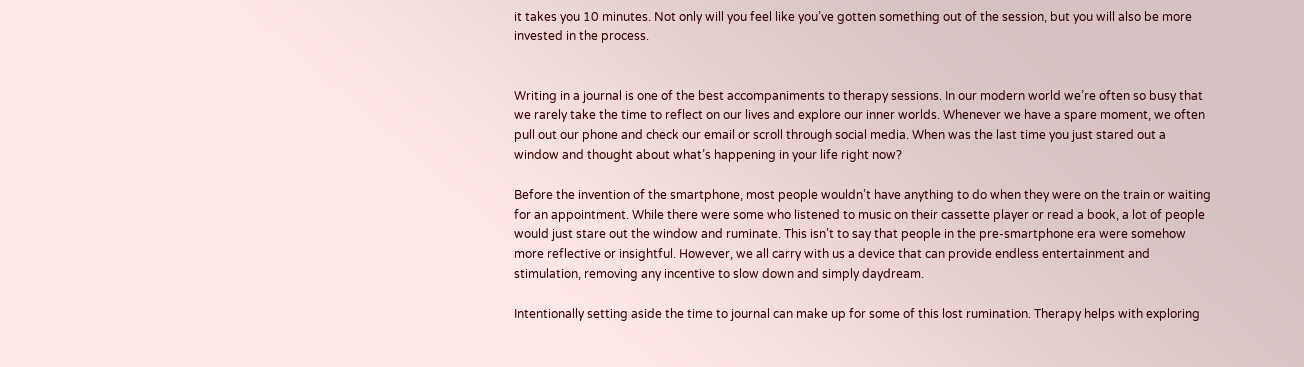it takes you 10 minutes. Not only will you feel like you’ve gotten something out of the session, but you will also be more invested in the process.


Writing in a journal is one of the best accompaniments to therapy sessions. In our modern world we’re often so busy that we rarely take the time to reflect on our lives and explore our inner worlds. Whenever we have a spare moment, we often pull out our phone and check our email or scroll through social media. When was the last time you just stared out a window and thought about what’s happening in your life right now?

Before the invention of the smartphone, most people wouldn’t have anything to do when they were on the train or waiting for an appointment. While there were some who listened to music on their cassette player or read a book, a lot of people would just stare out the window and ruminate. This isn’t to say that people in the pre-smartphone era were somehow more reflective or insightful. However, we all carry with us a device that can provide endless entertainment and stimulation, removing any incentive to slow down and simply daydream.

Intentionally setting aside the time to journal can make up for some of this lost rumination. Therapy helps with exploring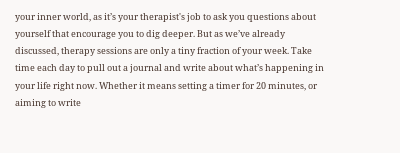your inner world, as it’s your therapist's job to ask you questions about yourself that encourage you to dig deeper. But as we’ve already discussed, therapy sessions are only a tiny fraction of your week. Take time each day to pull out a journal and write about what’s happening in your life right now. Whether it means setting a timer for 20 minutes, or aiming to write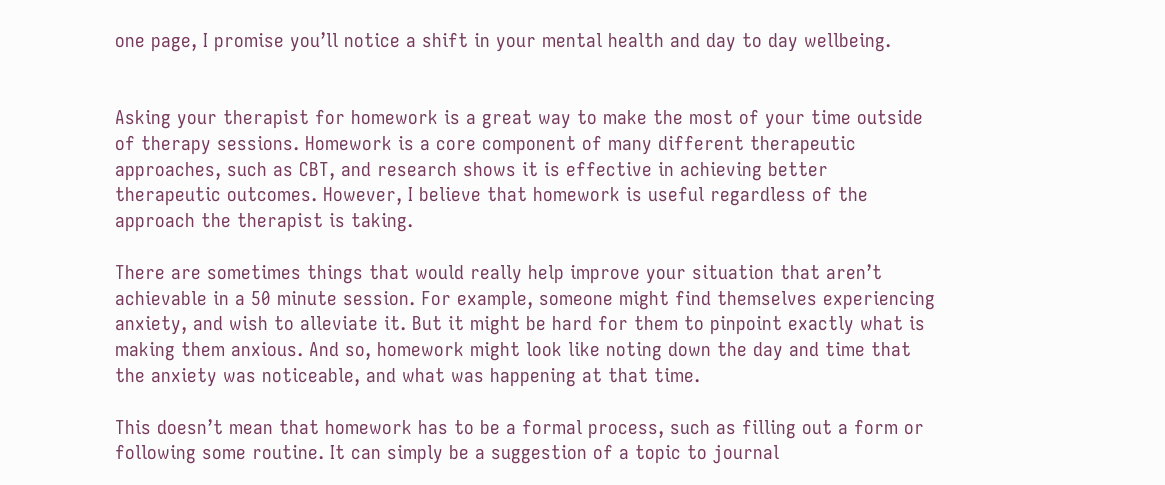one page, I promise you’ll notice a shift in your mental health and day to day wellbeing.


Asking your therapist for homework is a great way to make the most of your time outside of therapy sessions. Homework is a core component of many different therapeutic approaches, such as CBT, and research shows it is effective in achieving better therapeutic outcomes. However, I believe that homework is useful regardless of the approach the therapist is taking.

There are sometimes things that would really help improve your situation that aren’t achievable in a 50 minute session. For example, someone might find themselves experiencing anxiety, and wish to alleviate it. But it might be hard for them to pinpoint exactly what is making them anxious. And so, homework might look like noting down the day and time that the anxiety was noticeable, and what was happening at that time.

This doesn’t mean that homework has to be a formal process, such as filling out a form or following some routine. It can simply be a suggestion of a topic to journal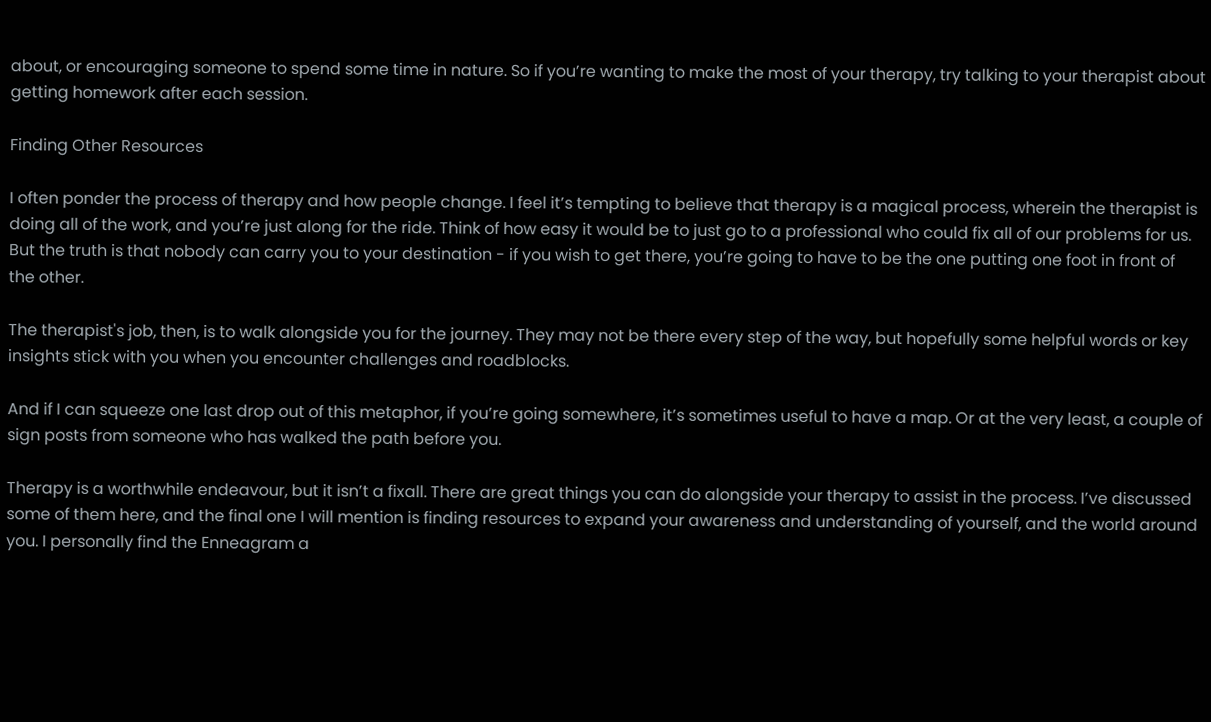about, or encouraging someone to spend some time in nature. So if you’re wanting to make the most of your therapy, try talking to your therapist about getting homework after each session.

Finding Other Resources

I often ponder the process of therapy and how people change. I feel it’s tempting to believe that therapy is a magical process, wherein the therapist is doing all of the work, and you’re just along for the ride. Think of how easy it would be to just go to a professional who could fix all of our problems for us. But the truth is that nobody can carry you to your destination - if you wish to get there, you’re going to have to be the one putting one foot in front of the other.

The therapist's job, then, is to walk alongside you for the journey. They may not be there every step of the way, but hopefully some helpful words or key insights stick with you when you encounter challenges and roadblocks.

And if I can squeeze one last drop out of this metaphor, if you’re going somewhere, it’s sometimes useful to have a map. Or at the very least, a couple of sign posts from someone who has walked the path before you.

Therapy is a worthwhile endeavour, but it isn’t a fixall. There are great things you can do alongside your therapy to assist in the process. I’ve discussed some of them here, and the final one I will mention is finding resources to expand your awareness and understanding of yourself, and the world around you. I personally find the Enneagram a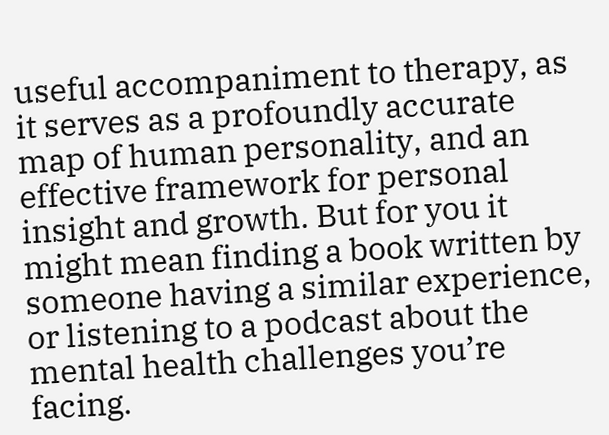useful accompaniment to therapy, as it serves as a profoundly accurate map of human personality, and an effective framework for personal insight and growth. But for you it might mean finding a book written by someone having a similar experience, or listening to a podcast about the mental health challenges you’re facing.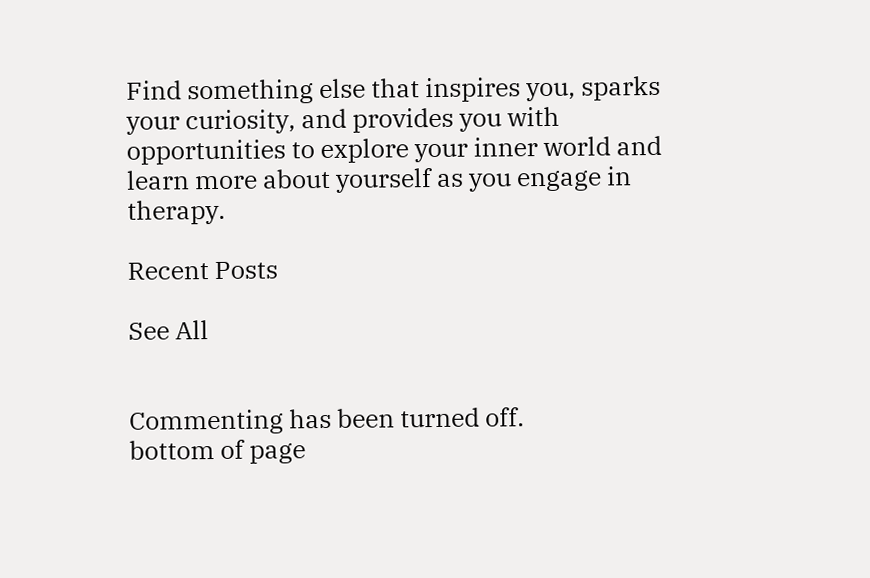Find something else that inspires you, sparks your curiosity, and provides you with opportunities to explore your inner world and learn more about yourself as you engage in therapy.

Recent Posts

See All


Commenting has been turned off.
bottom of page